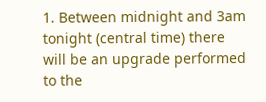1. Between midnight and 3am tonight (central time) there will be an upgrade performed to the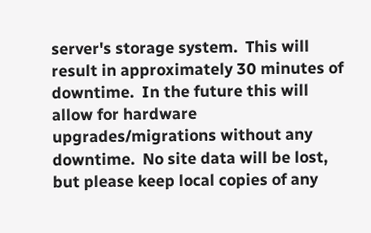server's storage system.  This will result in approximately 30 minutes of downtime.  In the future this will allow for hardware upgrades/migrations without any downtime.  No site data will be lost, but please keep local copies of any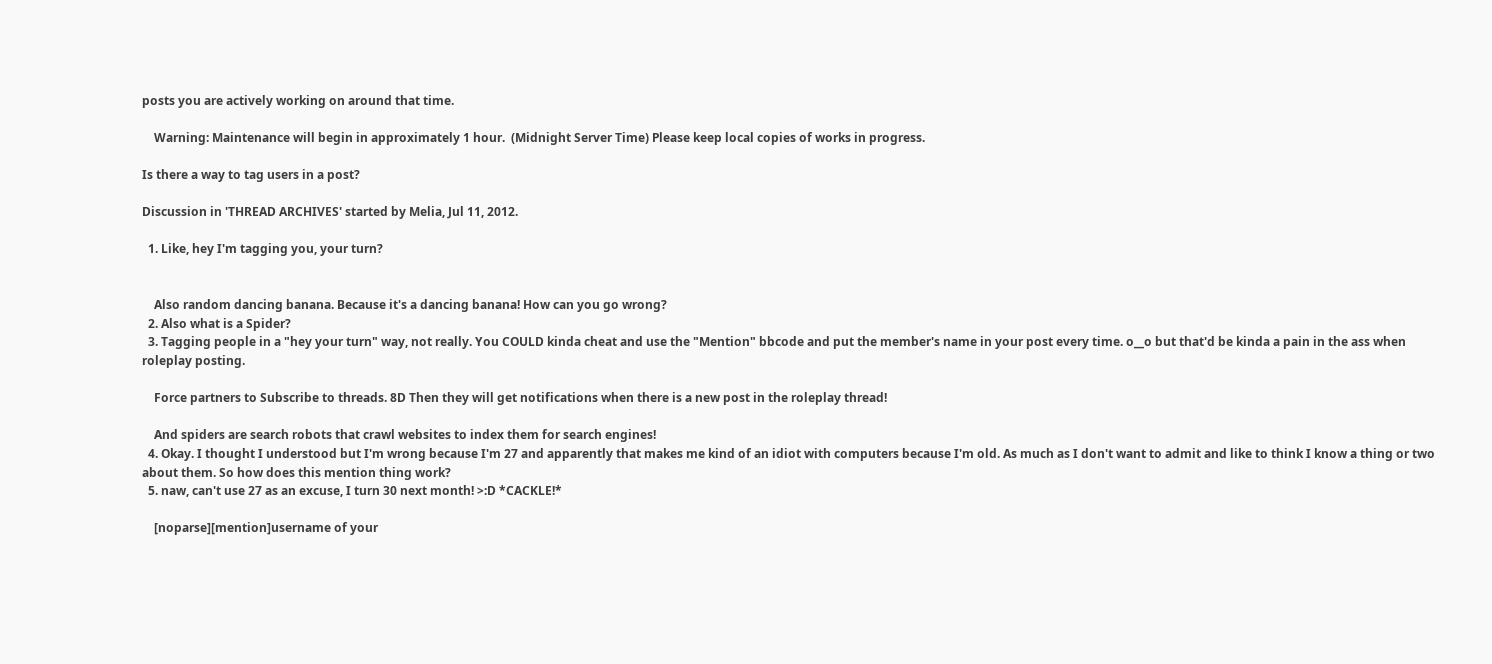posts you are actively working on around that time.

    Warning: Maintenance will begin in approximately 1 hour.  (Midnight Server Time) Please keep local copies of works in progress.

Is there a way to tag users in a post?

Discussion in 'THREAD ARCHIVES' started by Melia, Jul 11, 2012.

  1. Like, hey I'm tagging you, your turn?


    Also random dancing banana. Because it's a dancing banana! How can you go wrong?
  2. Also what is a Spider?
  3. Tagging people in a "hey your turn" way, not really. You COULD kinda cheat and use the "Mention" bbcode and put the member's name in your post every time. o__o but that'd be kinda a pain in the ass when roleplay posting.

    Force partners to Subscribe to threads. 8D Then they will get notifications when there is a new post in the roleplay thread!

    And spiders are search robots that crawl websites to index them for search engines!
  4. Okay. I thought I understood but I'm wrong because I'm 27 and apparently that makes me kind of an idiot with computers because I'm old. As much as I don't want to admit and like to think I know a thing or two about them. So how does this mention thing work?
  5. naw, can't use 27 as an excuse, I turn 30 next month! >:D *CACKLE!*

    [noparse][mention]username of your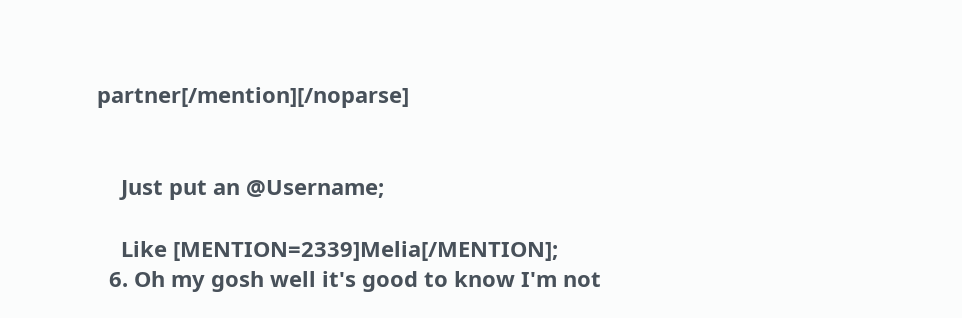partner[/mention][/noparse]


    Just put an @Username;

    Like [MENTION=2339]Melia[/MENTION];
  6. Oh my gosh well it's good to know I'm not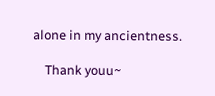alone in my ancientness.

    Thank youu~